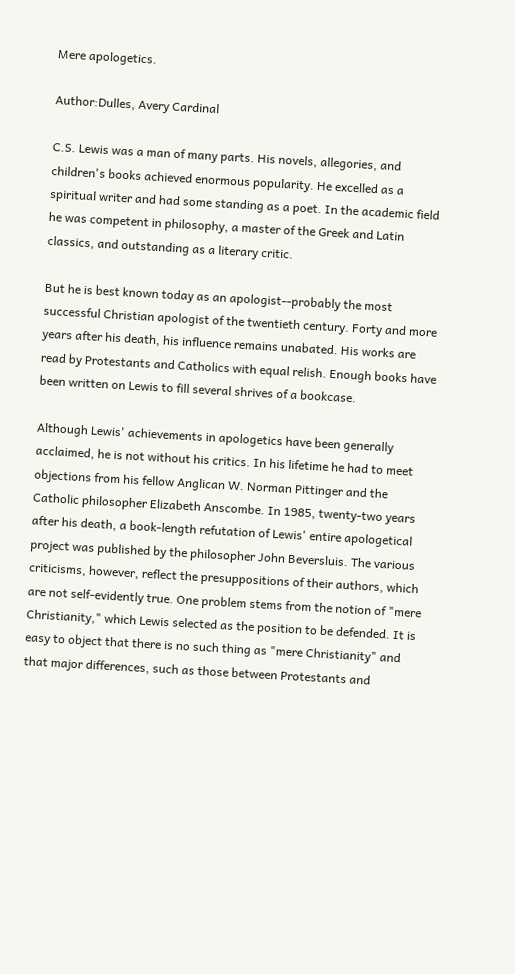Mere apologetics.

Author:Dulles, Avery Cardinal

C.S. Lewis was a man of many parts. His novels, allegories, and children's books achieved enormous popularity. He excelled as a spiritual writer and had some standing as a poet. In the academic field he was competent in philosophy, a master of the Greek and Latin classics, and outstanding as a literary critic.

But he is best known today as an apologist--probably the most successful Christian apologist of the twentieth century. Forty and more years after his death, his influence remains unabated. His works are read by Protestants and Catholics with equal relish. Enough books have been written on Lewis to fill several shrives of a bookcase.

Although Lewis' achievements in apologetics have been generally acclaimed, he is not without his critics. In his lifetime he had to meet objections from his fellow Anglican W. Norman Pittinger and the Catholic philosopher Elizabeth Anscombe. In 1985, twenty-two years after his death, a book-length refutation of Lewis' entire apologetical project was published by the philosopher John Beversluis. The various criticisms, however, reflect the presuppositions of their authors, which are not self-evidently true. One problem stems from the notion of "mere Christianity," which Lewis selected as the position to be defended. It is easy to object that there is no such thing as "mere Christianity" and that major differences, such as those between Protestants and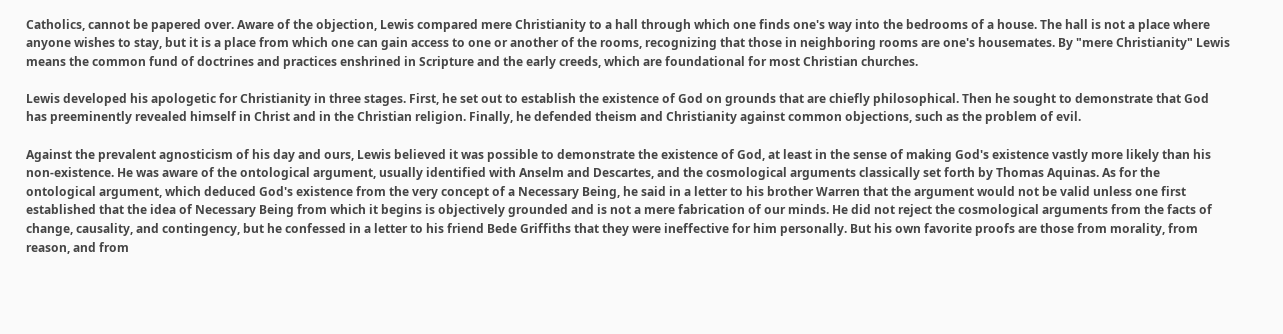Catholics, cannot be papered over. Aware of the objection, Lewis compared mere Christianity to a hall through which one finds one's way into the bedrooms of a house. The hall is not a place where anyone wishes to stay, but it is a place from which one can gain access to one or another of the rooms, recognizing that those in neighboring rooms are one's housemates. By "mere Christianity" Lewis means the common fund of doctrines and practices enshrined in Scripture and the early creeds, which are foundational for most Christian churches.

Lewis developed his apologetic for Christianity in three stages. First, he set out to establish the existence of God on grounds that are chiefly philosophical. Then he sought to demonstrate that God has preeminently revealed himself in Christ and in the Christian religion. Finally, he defended theism and Christianity against common objections, such as the problem of evil.

Against the prevalent agnosticism of his day and ours, Lewis believed it was possible to demonstrate the existence of God, at least in the sense of making God's existence vastly more likely than his non-existence. He was aware of the ontological argument, usually identified with Anselm and Descartes, and the cosmological arguments classically set forth by Thomas Aquinas. As for the ontological argument, which deduced God's existence from the very concept of a Necessary Being, he said in a letter to his brother Warren that the argument would not be valid unless one first established that the idea of Necessary Being from which it begins is objectively grounded and is not a mere fabrication of our minds. He did not reject the cosmological arguments from the facts of change, causality, and contingency, but he confessed in a letter to his friend Bede Griffiths that they were ineffective for him personally. But his own favorite proofs are those from morality, from reason, and from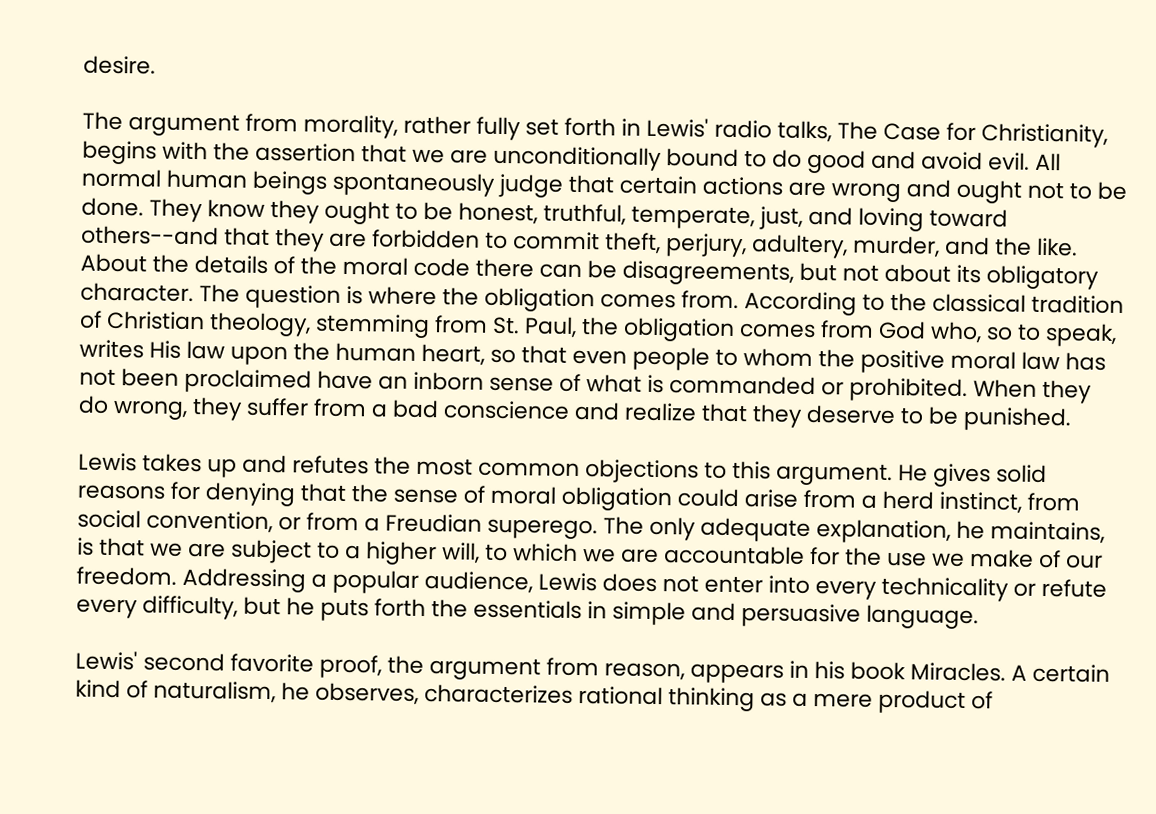desire.

The argument from morality, rather fully set forth in Lewis' radio talks, The Case for Christianity, begins with the assertion that we are unconditionally bound to do good and avoid evil. All normal human beings spontaneously judge that certain actions are wrong and ought not to be done. They know they ought to be honest, truthful, temperate, just, and loving toward others--and that they are forbidden to commit theft, perjury, adultery, murder, and the like. About the details of the moral code there can be disagreements, but not about its obligatory character. The question is where the obligation comes from. According to the classical tradition of Christian theology, stemming from St. Paul, the obligation comes from God who, so to speak, writes His law upon the human heart, so that even people to whom the positive moral law has not been proclaimed have an inborn sense of what is commanded or prohibited. When they do wrong, they suffer from a bad conscience and realize that they deserve to be punished.

Lewis takes up and refutes the most common objections to this argument. He gives solid reasons for denying that the sense of moral obligation could arise from a herd instinct, from social convention, or from a Freudian superego. The only adequate explanation, he maintains, is that we are subject to a higher will, to which we are accountable for the use we make of our freedom. Addressing a popular audience, Lewis does not enter into every technicality or refute every difficulty, but he puts forth the essentials in simple and persuasive language.

Lewis' second favorite proof, the argument from reason, appears in his book Miracles. A certain kind of naturalism, he observes, characterizes rational thinking as a mere product of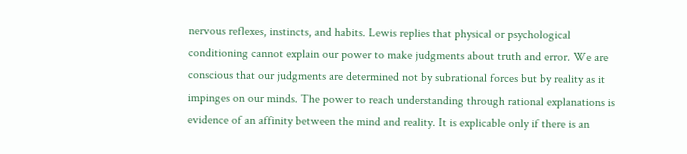nervous reflexes, instincts, and habits. Lewis replies that physical or psychological conditioning cannot explain our power to make judgments about truth and error. We are conscious that our judgments are determined not by subrational forces but by reality as it impinges on our minds. The power to reach understanding through rational explanations is evidence of an affinity between the mind and reality. It is explicable only if there is an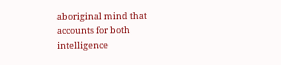aboriginal mind that accounts for both intelligence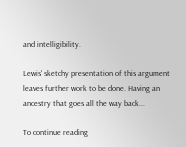and intelligibility.

Lewis' sketchy presentation of this argument leaves further work to be done. Having an ancestry that goes all the way back...

To continue reading